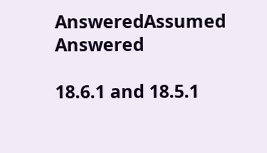AnsweredAssumed Answered

18.6.1 and 18.5.1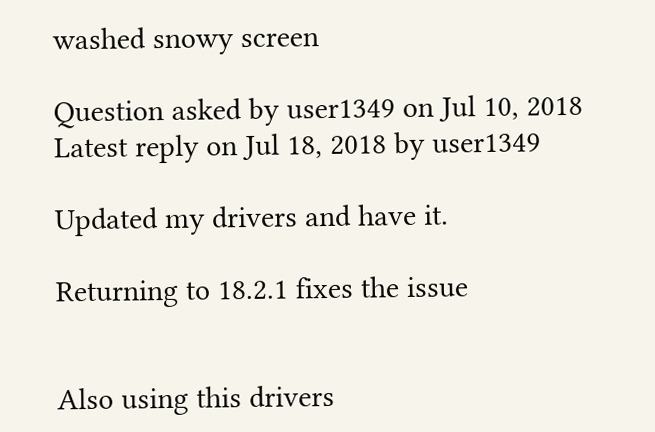washed snowy screen

Question asked by user1349 on Jul 10, 2018
Latest reply on Jul 18, 2018 by user1349

Updated my drivers and have it.

Returning to 18.2.1 fixes the issue


Also using this drivers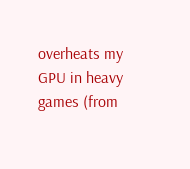overheats my GPU in heavy games (from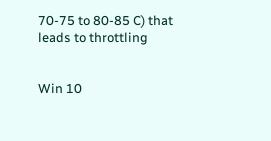70-75 to 80-85 C) that leads to throttling


Win 10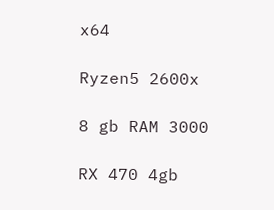x64

Ryzen5 2600x

8 gb RAM 3000

RX 470 4gb